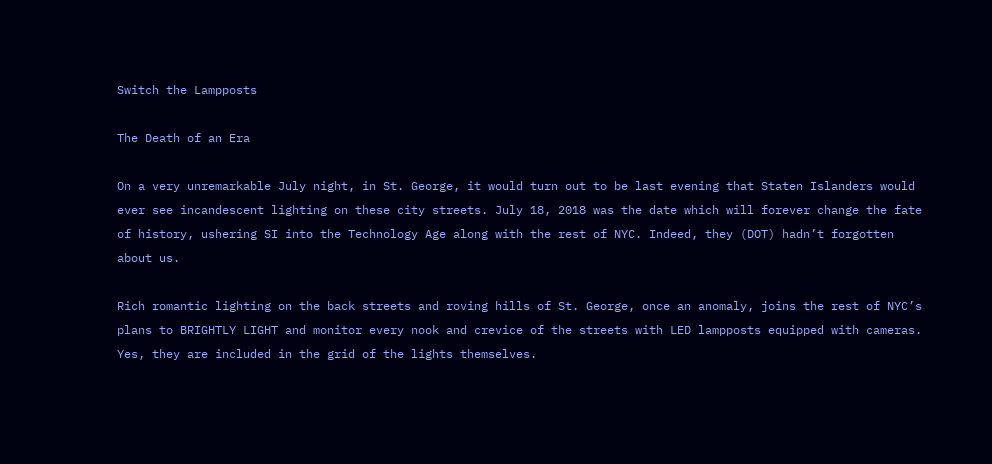Switch the Lampposts

The Death of an Era

On a very unremarkable July night, in St. George, it would turn out to be last evening that Staten Islanders would ever see incandescent lighting on these city streets. July 18, 2018 was the date which will forever change the fate of history, ushering SI into the Technology Age along with the rest of NYC. Indeed, they (DOT) hadn’t forgotten about us.

Rich romantic lighting on the back streets and roving hills of St. George, once an anomaly, joins the rest of NYC’s plans to BRIGHTLY LIGHT and monitor every nook and crevice of the streets with LED lampposts equipped with cameras. Yes, they are included in the grid of the lights themselves.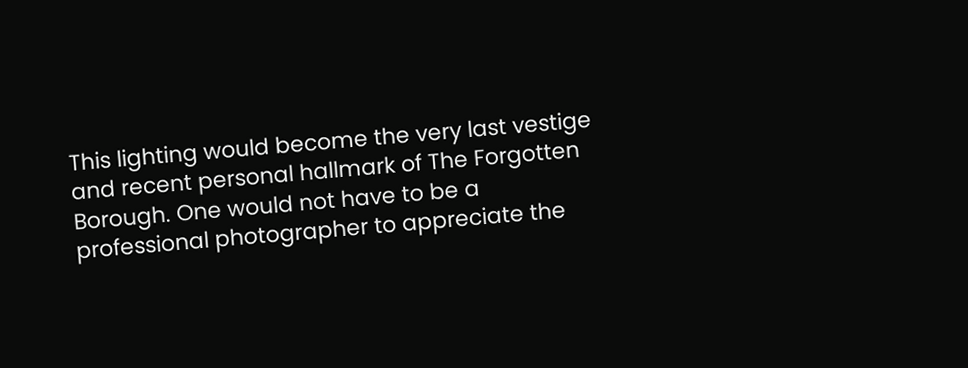This lighting would become the very last vestige and recent personal hallmark of The Forgotten Borough. One would not have to be a professional photographer to appreciate the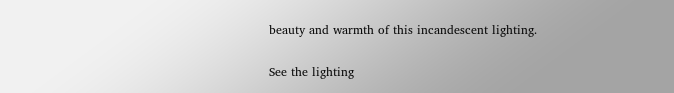beauty and warmth of this incandescent lighting.

See the lighting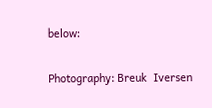below:


Photography: Breuk  Iversen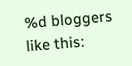%d bloggers like this: